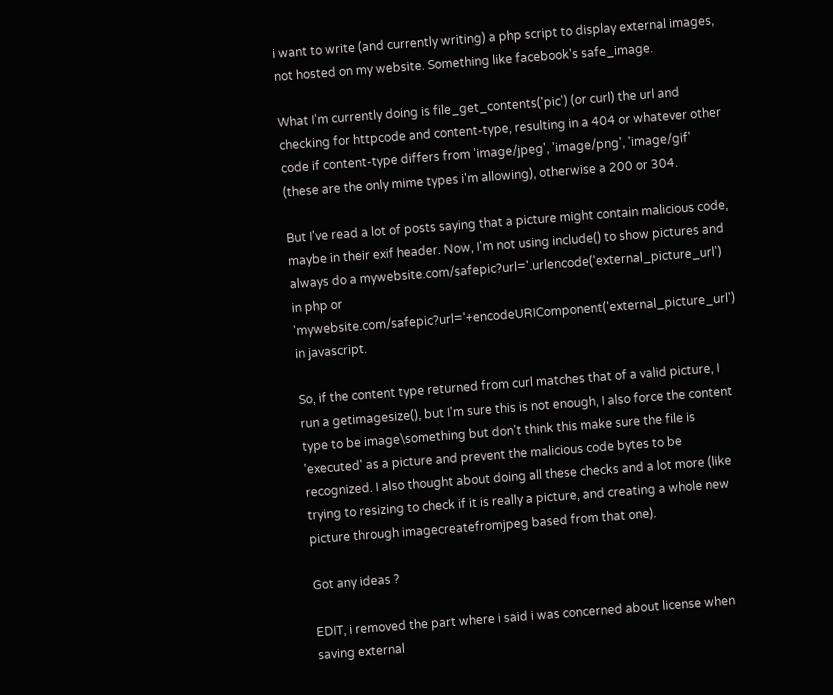i want to write (and currently writing) a php script to display external images, not hosted on my website. Something like facebook's safe_image.

What I'm currently doing is file_get_contents('pic') (or curl) the url and checking for httpcode and content-type, resulting in a 404 or whatever other code if content-type differs from 'image/jpeg', 'image/png', 'image/gif' (these are the only mime types i'm allowing), otherwise a 200 or 304.

But I've read a lot of posts saying that a picture might contain malicious code, maybe in their exif header. Now, I'm not using include() to show pictures and always do a mywebsite.com/safepic?url='.urlencode('external_picture_url') in php or 'mywebsite.com/safepic?url='+encodeURIComponent('external_picture_url') in javascript.

So, if the content type returned from curl matches that of a valid picture, I run a getimagesize(), but I'm sure this is not enough, I also force the content type to be image\something but don't think this make sure the file is 'executed' as a picture and prevent the malicious code bytes to be recognized. I also thought about doing all these checks and a lot more (like trying to resizing to check if it is really a picture, and creating a whole new picture through imagecreatefromjpeg based from that one).

Got any ideas ?

EDIT, i removed the part where i said i was concerned about license when saving external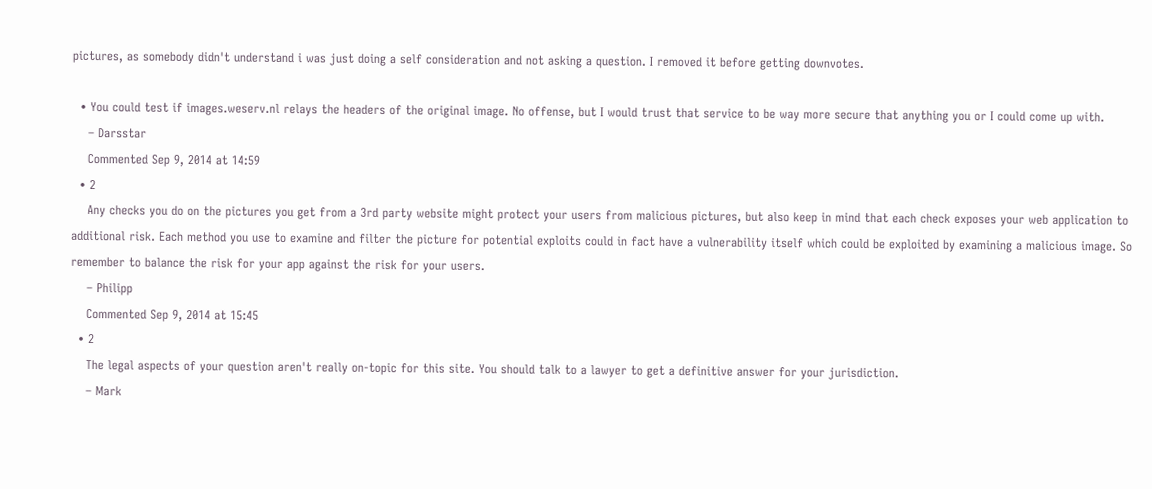pictures, as somebody didn't understand i was just doing a self consideration and not asking a question. I removed it before getting downvotes.

  • You could test if images.weserv.nl relays the headers of the original image. No offense, but I would trust that service to be way more secure that anything you or I could come up with.
    – Darsstar
    Commented Sep 9, 2014 at 14:59
  • 2
    Any checks you do on the pictures you get from a 3rd party website might protect your users from malicious pictures, but also keep in mind that each check exposes your web application to additional risk. Each method you use to examine and filter the picture for potential exploits could in fact have a vulnerability itself which could be exploited by examining a malicious image. So remember to balance the risk for your app against the risk for your users.
    – Philipp
    Commented Sep 9, 2014 at 15:45
  • 2
    The legal aspects of your question aren't really on-topic for this site. You should talk to a lawyer to get a definitive answer for your jurisdiction.
    – Mark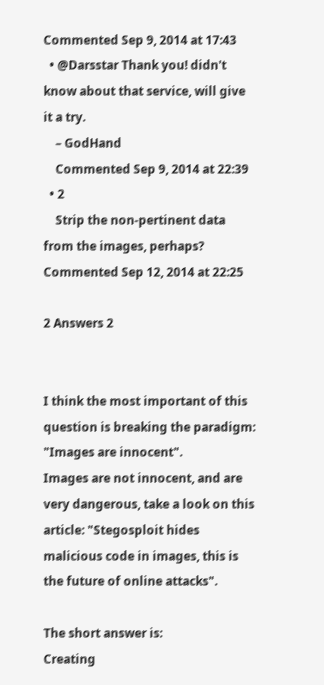Commented Sep 9, 2014 at 17:43
  • @Darsstar Thank you! didn't know about that service, will give it a try.
    – GodHand
    Commented Sep 9, 2014 at 22:39
  • 2
    Strip the non-pertinent data from the images, perhaps? Commented Sep 12, 2014 at 22:25

2 Answers 2


I think the most important of this question is breaking the paradigm:
"Images are innocent".
Images are not innocent, and are very dangerous, take a look on this article: "Stegosploit hides malicious code in images, this is the future of online attacks".

The short answer is:
Creating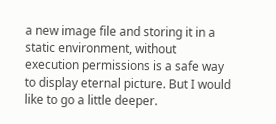a new image file and storing it in a static environment, without execution permissions is a safe way to display eternal picture. But I would like to go a little deeper.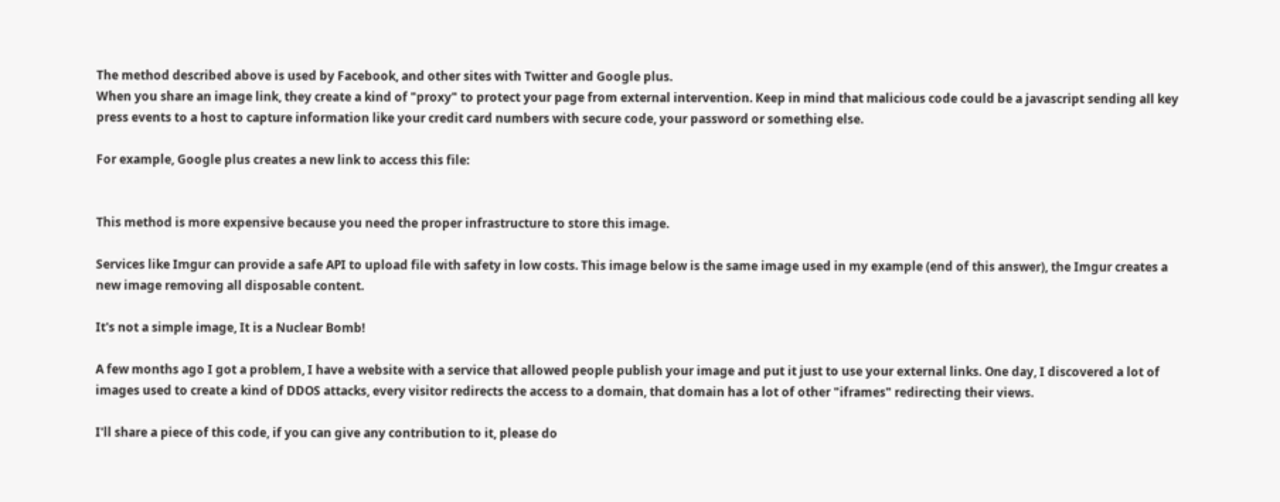The method described above is used by Facebook, and other sites with Twitter and Google plus.
When you share an image link, they create a kind of "proxy" to protect your page from external intervention. Keep in mind that malicious code could be a javascript sending all key press events to a host to capture information like your credit card numbers with secure code, your password or something else.

For example, Google plus creates a new link to access this file:


This method is more expensive because you need the proper infrastructure to store this image.

Services like Imgur can provide a safe API to upload file with safety in low costs. This image below is the same image used in my example (end of this answer), the Imgur creates a new image removing all disposable content.

It's not a simple image, It is a Nuclear Bomb!

A few months ago I got a problem, I have a website with a service that allowed people publish your image and put it just to use your external links. One day, I discovered a lot of images used to create a kind of DDOS attacks, every visitor redirects the access to a domain, that domain has a lot of other "iframes" redirecting their views.

I'll share a piece of this code, if you can give any contribution to it, please do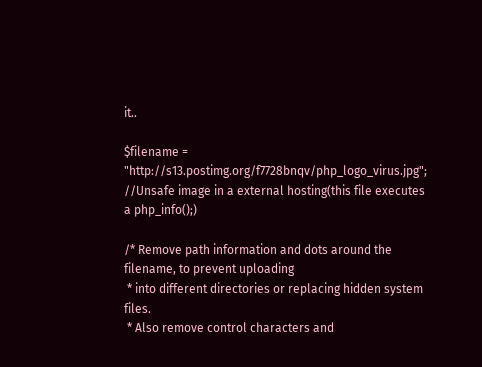it..

$filename = "http://s13.postimg.org/f7728bnqv/php_logo_virus.jpg"; //Unsafe image in a external hosting(this file executes a php_info();)

/* Remove path information and dots around the filename, to prevent uploading
 * into different directories or replacing hidden system files.
 * Also remove control characters and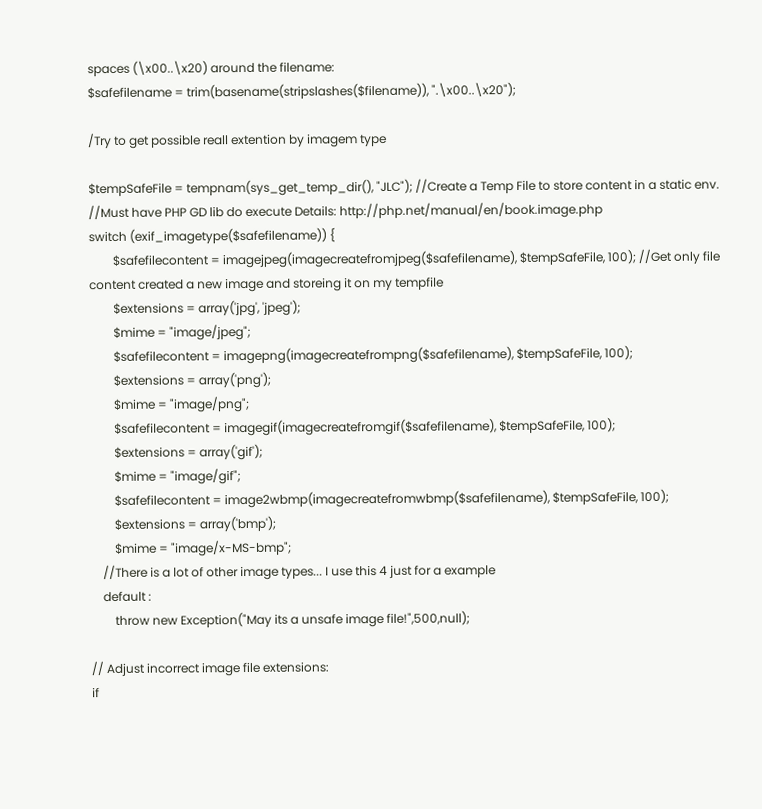spaces (\x00..\x20) around the filename:
$safefilename = trim(basename(stripslashes($filename)), ".\x00..\x20");

/Try to get possible reall extention by imagem type

$tempSafeFile = tempnam(sys_get_temp_dir(), "JLC"); //Create a Temp File to store content in a static env.
//Must have PHP GD lib do execute Details: http://php.net/manual/en/book.image.php
switch (exif_imagetype($safefilename)) {
        $safefilecontent = imagejpeg(imagecreatefromjpeg($safefilename), $tempSafeFile, 100); //Get only file content created a new image and storeing it on my tempfile
        $extensions = array('jpg', 'jpeg');
        $mime = "image/jpeg";
        $safefilecontent = imagepng(imagecreatefrompng($safefilename), $tempSafeFile, 100);
        $extensions = array('png');
        $mime = "image/png";
        $safefilecontent = imagegif(imagecreatefromgif($safefilename), $tempSafeFile, 100);
        $extensions = array('gif');
        $mime = "image/gif";
        $safefilecontent = image2wbmp(imagecreatefromwbmp($safefilename), $tempSafeFile, 100);
        $extensions = array('bmp');
        $mime = "image/x-MS-bmp";
    //There is a lot of other image types... I use this 4 just for a example
    default :
        throw new Exception("May its a unsafe image file!",500,null);

// Adjust incorrect image file extensions:
if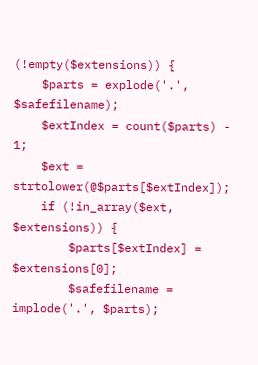(!empty($extensions)) {
    $parts = explode('.', $safefilename);
    $extIndex = count($parts) - 1;
    $ext = strtolower(@$parts[$extIndex]);
    if (!in_array($ext, $extensions)) {
        $parts[$extIndex] = $extensions[0];
        $safefilename = implode('.', $parts);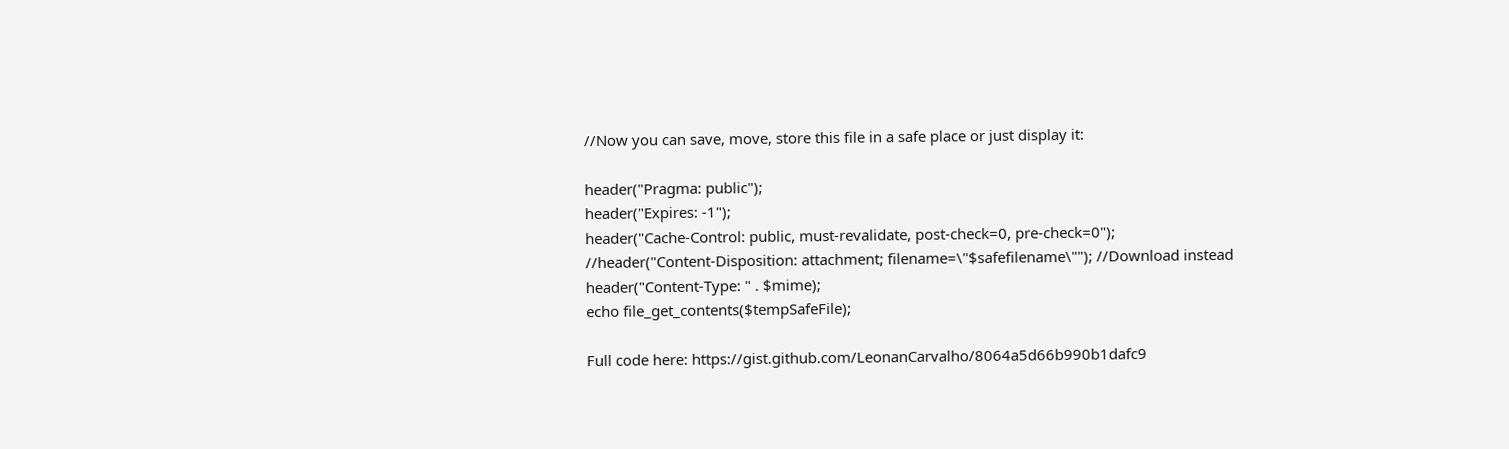//Now you can save, move, store this file in a safe place or just display it:

header("Pragma: public");
header("Expires: -1");
header("Cache-Control: public, must-revalidate, post-check=0, pre-check=0");
//header("Content-Disposition: attachment; filename=\"$safefilename\""); //Download instead
header("Content-Type: " . $mime);
echo file_get_contents($tempSafeFile);

Full code here: https://gist.github.com/LeonanCarvalho/8064a5d66b990b1dafc9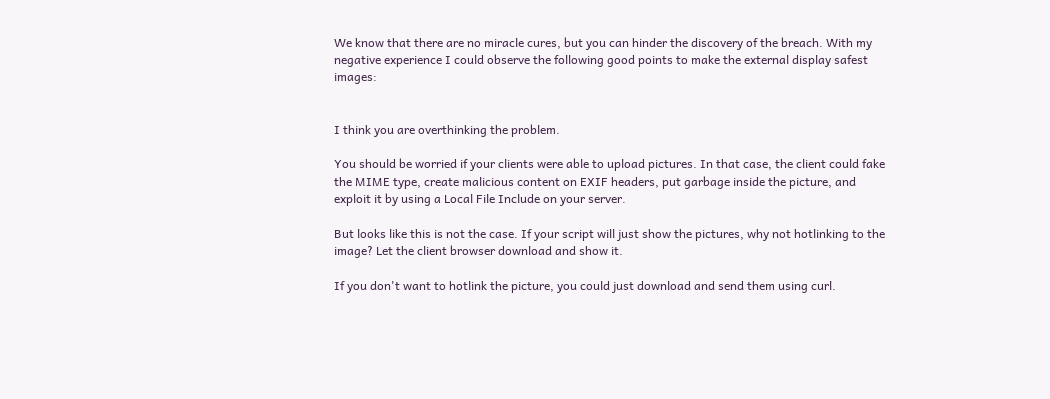We know that there are no miracle cures, but you can hinder the discovery of the breach. With my negative experience I could observe the following good points to make the external display safest images:


I think you are overthinking the problem.

You should be worried if your clients were able to upload pictures. In that case, the client could fake the MIME type, create malicious content on EXIF headers, put garbage inside the picture, and exploit it by using a Local File Include on your server.

But looks like this is not the case. If your script will just show the pictures, why not hotlinking to the image? Let the client browser download and show it.

If you don't want to hotlink the picture, you could just download and send them using curl.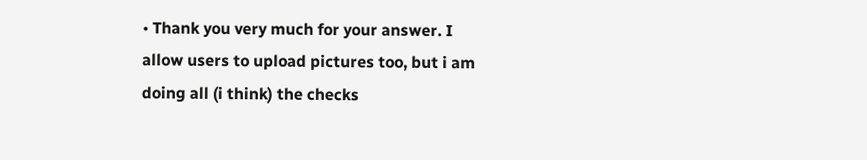• Thank you very much for your answer. I allow users to upload pictures too, but i am doing all (i think) the checks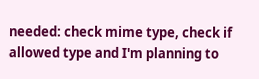needed: check mime type, check if allowed type and I'm planning to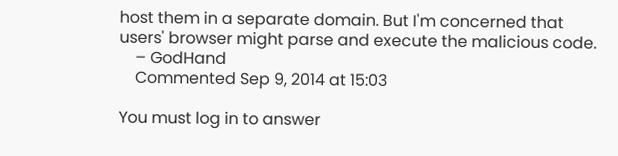host them in a separate domain. But I'm concerned that users' browser might parse and execute the malicious code.
    – GodHand
    Commented Sep 9, 2014 at 15:03

You must log in to answer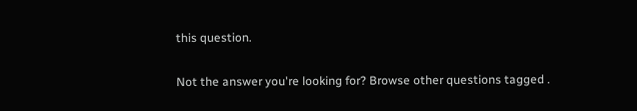this question.

Not the answer you're looking for? Browse other questions tagged .